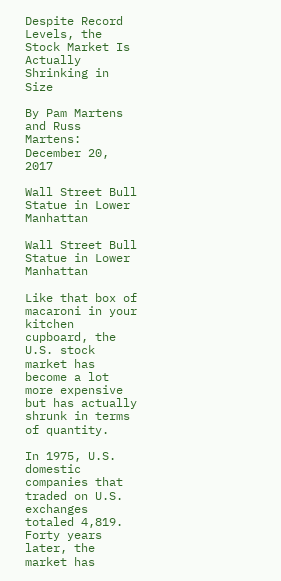Despite Record Levels, the Stock Market Is Actually Shrinking in Size

By Pam Martens and Russ Martens: December 20, 2017

Wall Street Bull Statue in Lower Manhattan

Wall Street Bull Statue in Lower Manhattan

Like that box of macaroni in your kitchen cupboard, the U.S. stock market has become a lot more expensive but has actually shrunk in terms of quantity.

In 1975, U.S. domestic companies that traded on U.S. exchanges totaled 4,819. Forty years later, the market has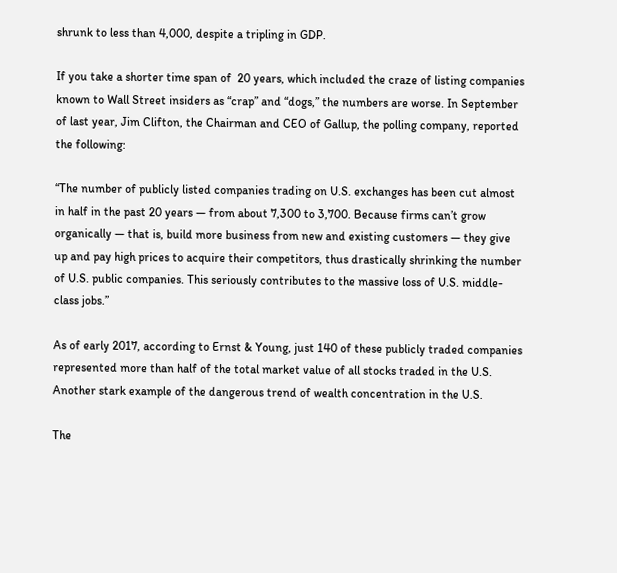shrunk to less than 4,000, despite a tripling in GDP.

If you take a shorter time span of  20 years, which included the craze of listing companies known to Wall Street insiders as “crap” and “dogs,” the numbers are worse. In September of last year, Jim Clifton, the Chairman and CEO of Gallup, the polling company, reported the following:

“The number of publicly listed companies trading on U.S. exchanges has been cut almost in half in the past 20 years — from about 7,300 to 3,700. Because firms can’t grow organically — that is, build more business from new and existing customers — they give up and pay high prices to acquire their competitors, thus drastically shrinking the number of U.S. public companies. This seriously contributes to the massive loss of U.S. middle-class jobs.”

As of early 2017, according to Ernst & Young, just 140 of these publicly traded companies represented more than half of the total market value of all stocks traded in the U.S. Another stark example of the dangerous trend of wealth concentration in the U.S.

The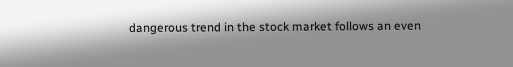dangerous trend in the stock market follows an even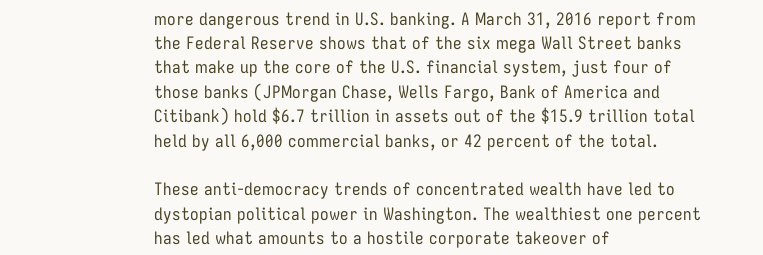more dangerous trend in U.S. banking. A March 31, 2016 report from the Federal Reserve shows that of the six mega Wall Street banks that make up the core of the U.S. financial system, just four of those banks (JPMorgan Chase, Wells Fargo, Bank of America and Citibank) hold $6.7 trillion in assets out of the $15.9 trillion total held by all 6,000 commercial banks, or 42 percent of the total.

These anti-democracy trends of concentrated wealth have led to dystopian political power in Washington. The wealthiest one percent has led what amounts to a hostile corporate takeover of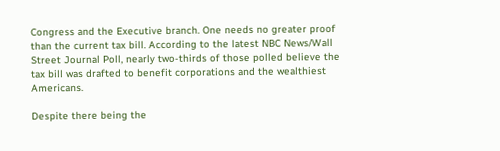Congress and the Executive branch. One needs no greater proof than the current tax bill. According to the latest NBC News/Wall Street Journal Poll, nearly two-thirds of those polled believe the tax bill was drafted to benefit corporations and the wealthiest Americans.

Despite there being the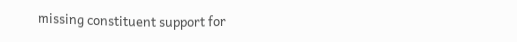missing constituent support for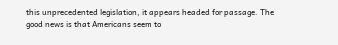this unprecedented legislation, it appears headed for passage. The good news is that Americans seem to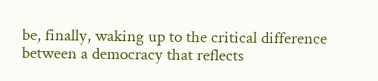be, finally, waking up to the critical difference between a democracy that reflects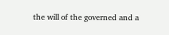the will of the governed and a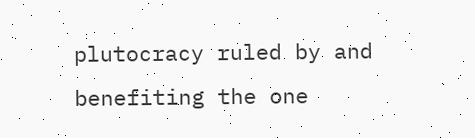plutocracy ruled by and benefiting the one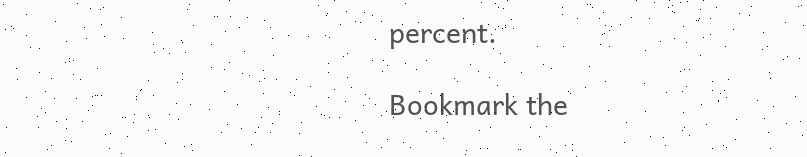percent.

Bookmark the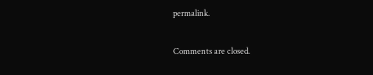permalink.

Comments are closed.